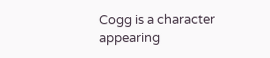Cogg is a character appearing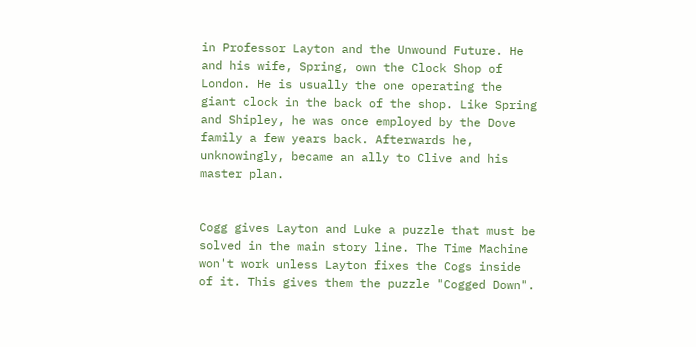in Professor Layton and the Unwound Future. He and his wife, Spring, own the Clock Shop of London. He is usually the one operating the giant clock in the back of the shop. Like Spring and Shipley, he was once employed by the Dove family a few years back. Afterwards he, unknowingly, became an ally to Clive and his master plan.


Cogg gives Layton and Luke a puzzle that must be solved in the main story line. The Time Machine won't work unless Layton fixes the Cogs inside of it. This gives them the puzzle "Cogged Down".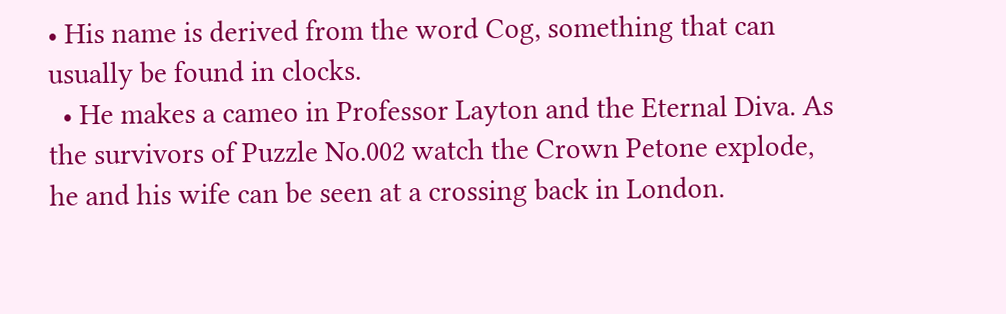• His name is derived from the word Cog, something that can usually be found in clocks.
  • He makes a cameo in Professor Layton and the Eternal Diva. As the survivors of Puzzle No.002 watch the Crown Petone explode, he and his wife can be seen at a crossing back in London.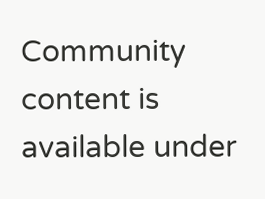Community content is available under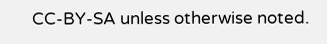CC-BY-SA unless otherwise noted.